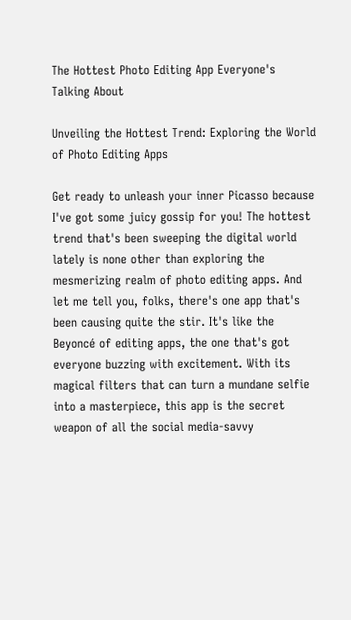The Hottest Photo Editing App Everyone's Talking About

Unveiling the Hottest Trend: Exploring the World of Photo Editing Apps

Get ready to unleash your inner Picasso because I've got some juicy gossip for you! The hottest trend that's been sweeping the digital world lately is none other than exploring the mesmerizing realm of photo editing apps. And let me tell you, folks, there's one app that's been causing quite the stir. It's like the Beyoncé of editing apps, the one that's got everyone buzzing with excitement. With its magical filters that can turn a mundane selfie into a masterpiece, this app is the secret weapon of all the social media-savvy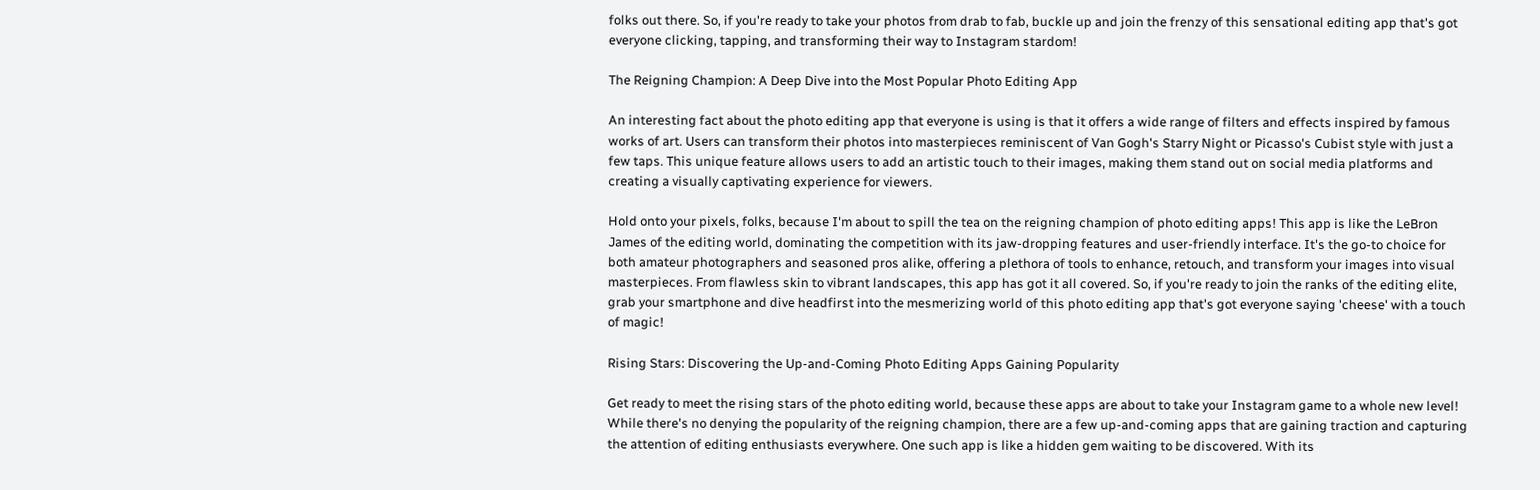folks out there. So, if you're ready to take your photos from drab to fab, buckle up and join the frenzy of this sensational editing app that's got everyone clicking, tapping, and transforming their way to Instagram stardom!

The Reigning Champion: A Deep Dive into the Most Popular Photo Editing App

An interesting fact about the photo editing app that everyone is using is that it offers a wide range of filters and effects inspired by famous works of art. Users can transform their photos into masterpieces reminiscent of Van Gogh's Starry Night or Picasso's Cubist style with just a few taps. This unique feature allows users to add an artistic touch to their images, making them stand out on social media platforms and creating a visually captivating experience for viewers.

Hold onto your pixels, folks, because I'm about to spill the tea on the reigning champion of photo editing apps! This app is like the LeBron James of the editing world, dominating the competition with its jaw-dropping features and user-friendly interface. It's the go-to choice for both amateur photographers and seasoned pros alike, offering a plethora of tools to enhance, retouch, and transform your images into visual masterpieces. From flawless skin to vibrant landscapes, this app has got it all covered. So, if you're ready to join the ranks of the editing elite, grab your smartphone and dive headfirst into the mesmerizing world of this photo editing app that's got everyone saying 'cheese' with a touch of magic!

Rising Stars: Discovering the Up-and-Coming Photo Editing Apps Gaining Popularity

Get ready to meet the rising stars of the photo editing world, because these apps are about to take your Instagram game to a whole new level! While there's no denying the popularity of the reigning champion, there are a few up-and-coming apps that are gaining traction and capturing the attention of editing enthusiasts everywhere. One such app is like a hidden gem waiting to be discovered. With its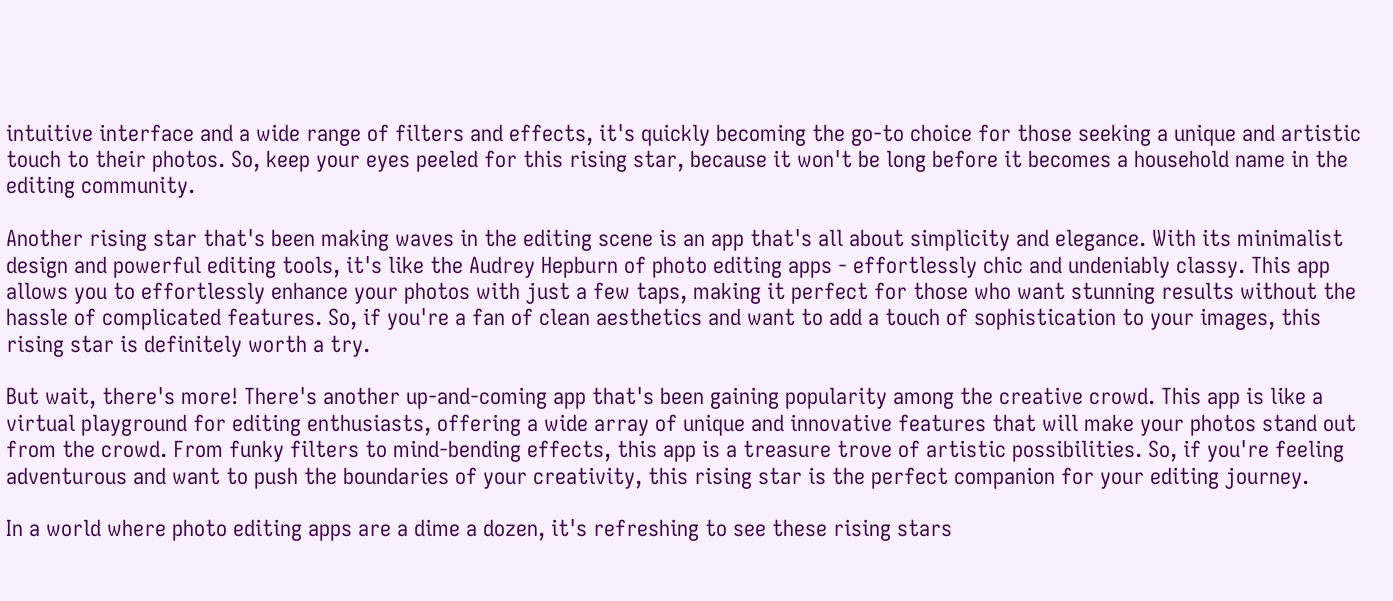intuitive interface and a wide range of filters and effects, it's quickly becoming the go-to choice for those seeking a unique and artistic touch to their photos. So, keep your eyes peeled for this rising star, because it won't be long before it becomes a household name in the editing community.

Another rising star that's been making waves in the editing scene is an app that's all about simplicity and elegance. With its minimalist design and powerful editing tools, it's like the Audrey Hepburn of photo editing apps - effortlessly chic and undeniably classy. This app allows you to effortlessly enhance your photos with just a few taps, making it perfect for those who want stunning results without the hassle of complicated features. So, if you're a fan of clean aesthetics and want to add a touch of sophistication to your images, this rising star is definitely worth a try.

But wait, there's more! There's another up-and-coming app that's been gaining popularity among the creative crowd. This app is like a virtual playground for editing enthusiasts, offering a wide array of unique and innovative features that will make your photos stand out from the crowd. From funky filters to mind-bending effects, this app is a treasure trove of artistic possibilities. So, if you're feeling adventurous and want to push the boundaries of your creativity, this rising star is the perfect companion for your editing journey.

In a world where photo editing apps are a dime a dozen, it's refreshing to see these rising stars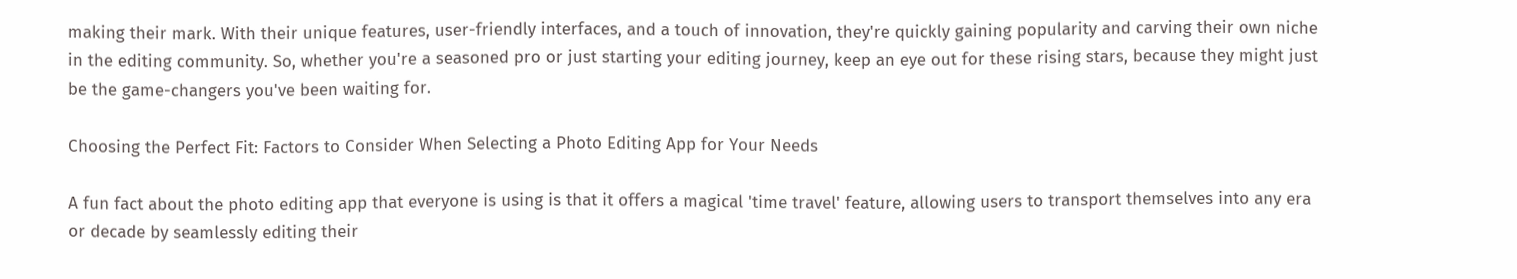making their mark. With their unique features, user-friendly interfaces, and a touch of innovation, they're quickly gaining popularity and carving their own niche in the editing community. So, whether you're a seasoned pro or just starting your editing journey, keep an eye out for these rising stars, because they might just be the game-changers you've been waiting for.

Choosing the Perfect Fit: Factors to Consider When Selecting a Photo Editing App for Your Needs

A fun fact about the photo editing app that everyone is using is that it offers a magical 'time travel' feature, allowing users to transport themselves into any era or decade by seamlessly editing their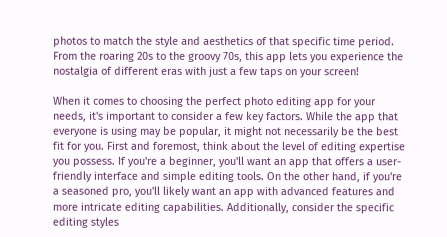photos to match the style and aesthetics of that specific time period. From the roaring 20s to the groovy 70s, this app lets you experience the nostalgia of different eras with just a few taps on your screen!

When it comes to choosing the perfect photo editing app for your needs, it's important to consider a few key factors. While the app that everyone is using may be popular, it might not necessarily be the best fit for you. First and foremost, think about the level of editing expertise you possess. If you're a beginner, you'll want an app that offers a user-friendly interface and simple editing tools. On the other hand, if you're a seasoned pro, you'll likely want an app with advanced features and more intricate editing capabilities. Additionally, consider the specific editing styles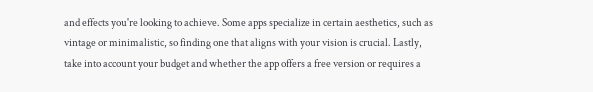and effects you're looking to achieve. Some apps specialize in certain aesthetics, such as vintage or minimalistic, so finding one that aligns with your vision is crucial. Lastly, take into account your budget and whether the app offers a free version or requires a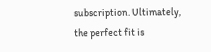subscription. Ultimately, the perfect fit is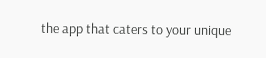the app that caters to your unique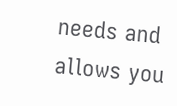needs and allows you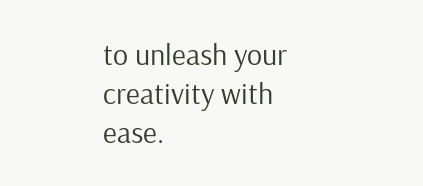to unleash your creativity with ease.